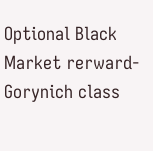Optional Black Market rerward-Gorynich class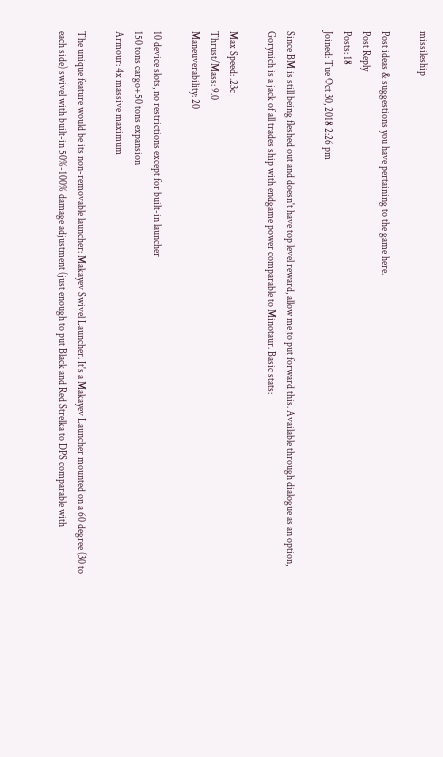missileship

Post ideas & suggestions you have pertaining to the game here.
Post Reply
Posts: 18
Joined: Tue Oct 30, 2018 2:26 pm

Since BM is still being fleshed out and doesn't have top level reward, allow me to put forward this. Available through dialogue as an option, Gorynich is a jack of all trades ship with endgame power comparable to Minotaur. Basic stats:

Max Speed: .23c
Thrust/Mass: 9.0
Maneuverability: 20

10 device slots, no restrictions except for built-in launcher
150 tons cargo+50 tons expansion
Armour: 4x massive maximum

The unique feature would be its non-removable launcher: Makayev Swivel Launcher. It's a Makayev Launcher mounted on a 60 degree (30 to each side) swivel with built-in 50%-100% damage adjustment (just enough to put Black and Red Strelka to DPS comparable with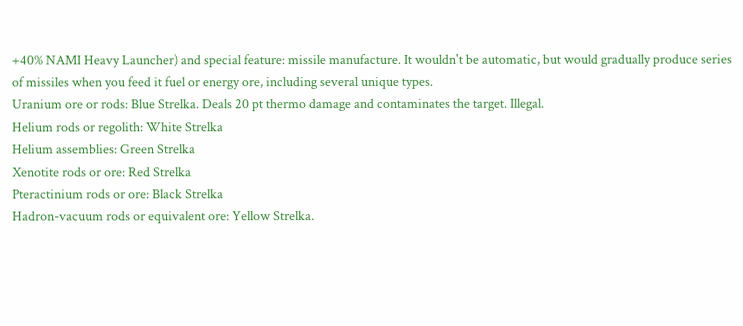+40% NAMI Heavy Launcher) and special feature: missile manufacture. It wouldn't be automatic, but would gradually produce series of missiles when you feed it fuel or energy ore, including several unique types.
Uranium ore or rods: Blue Strelka. Deals 20 pt thermo damage and contaminates the target. Illegal.
Helium rods or regolith: White Strelka
Helium assemblies: Green Strelka
Xenotite rods or ore: Red Strelka
Pteractinium rods or ore: Black Strelka
Hadron-vacuum rods or equivalent ore: Yellow Strelka.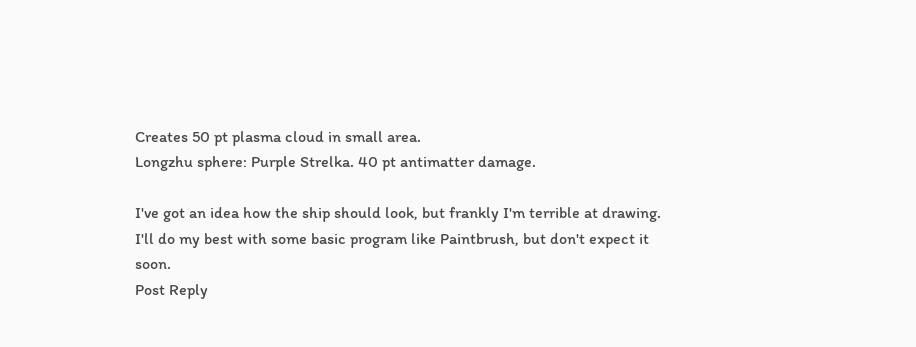Creates 50 pt plasma cloud in small area.
Longzhu sphere: Purple Strelka. 40 pt antimatter damage.

I've got an idea how the ship should look, but frankly I'm terrible at drawing. I'll do my best with some basic program like Paintbrush, but don't expect it soon.
Post Reply